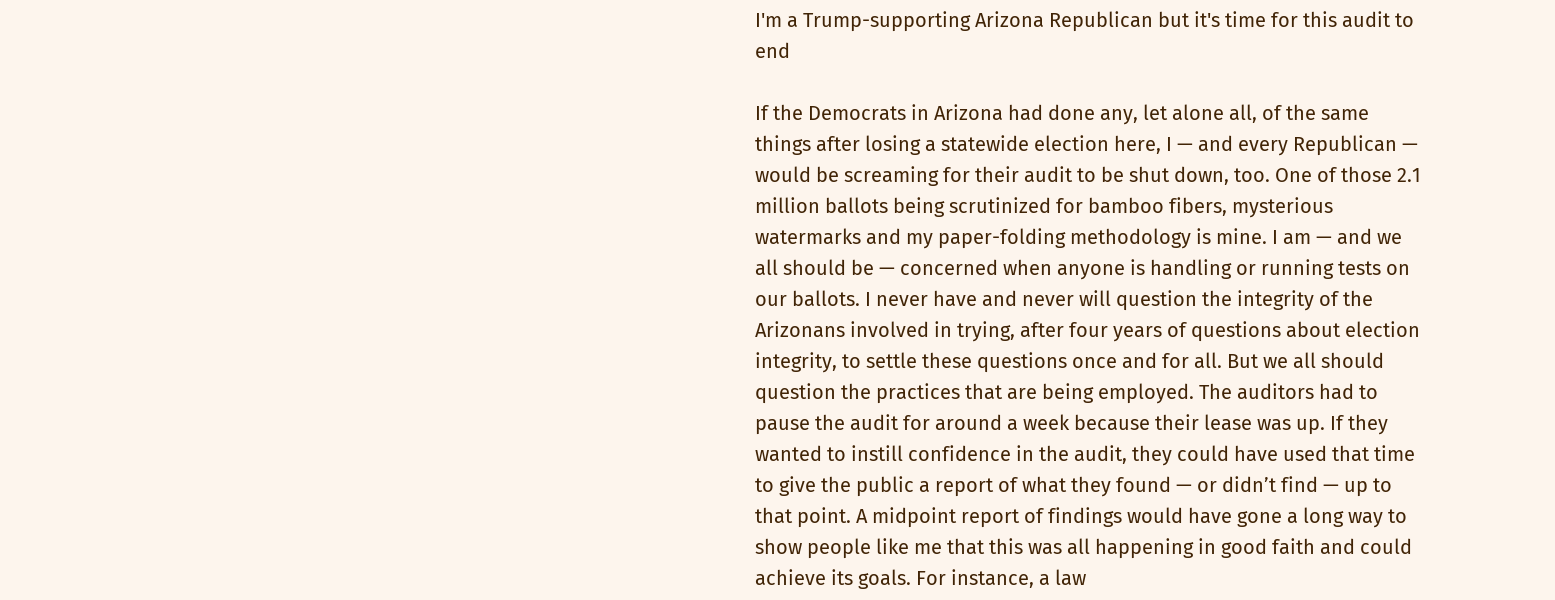I'm a Trump-supporting Arizona Republican but it's time for this audit to end

If the Democrats in Arizona had done any, let alone all, of the same things after losing a statewide election here, I — and every Republican — would be screaming for their audit to be shut down, too. One of those 2.1 million ballots being scrutinized for bamboo fibers, mysterious watermarks and my paper-folding methodology is mine. I am — and we all should be — concerned when anyone is handling or running tests on our ballots. I never have and never will question the integrity of the Arizonans involved in trying, after four years of questions about election integrity, to settle these questions once and for all. But we all should question the practices that are being employed. The auditors had to pause the audit for around a week because their lease was up. If they wanted to instill confidence in the audit, they could have used that time to give the public a report of what they found — or didn’t find — up to that point. A midpoint report of findings would have gone a long way to show people like me that this was all happening in good faith and could achieve its goals. For instance, a law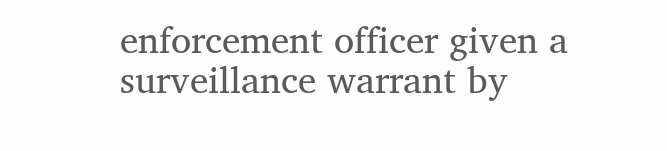enforcement officer given a surveillance warrant by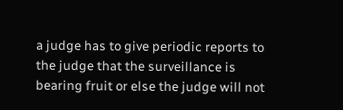a judge has to give periodic reports to the judge that the surveillance is bearing fruit or else the judge will not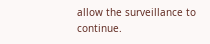allow the surveillance to continue.